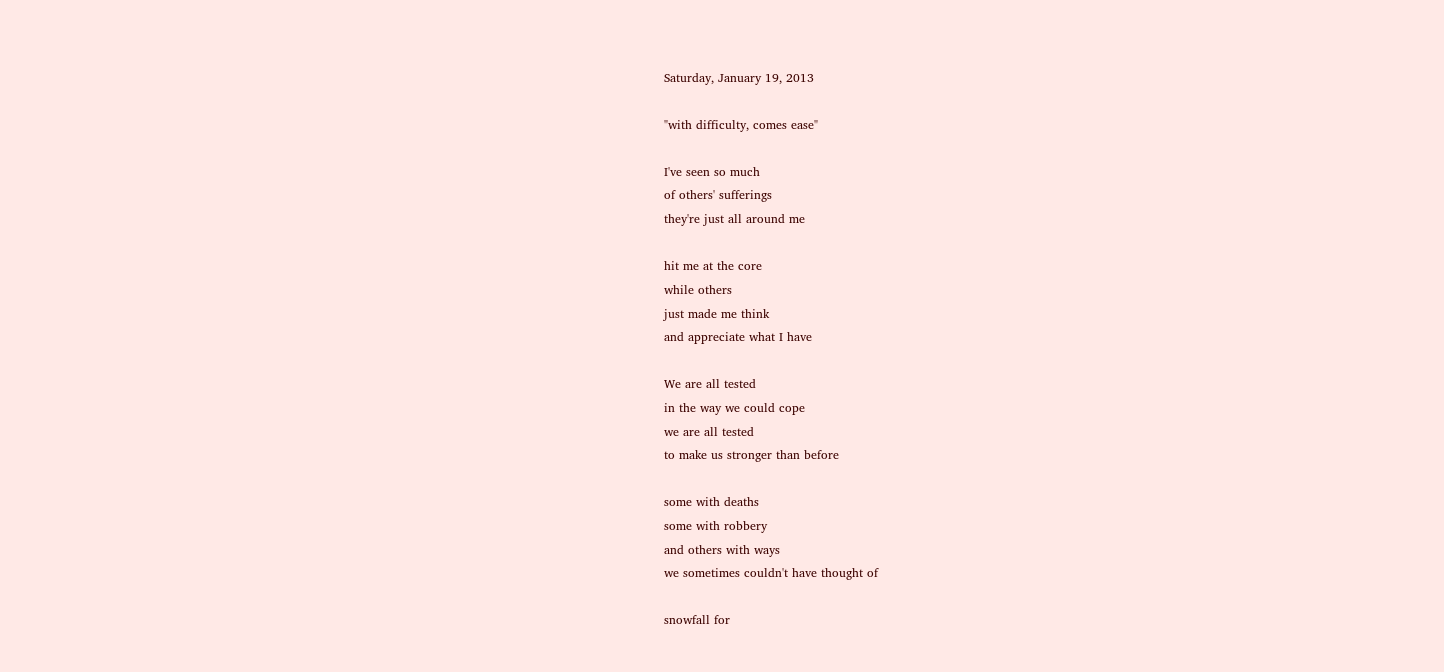Saturday, January 19, 2013

"with difficulty, comes ease"

I've seen so much
of others' sufferings
they're just all around me

hit me at the core
while others
just made me think
and appreciate what I have

We are all tested
in the way we could cope
we are all tested
to make us stronger than before

some with deaths
some with robbery
and others with ways
we sometimes couldn't have thought of

snowfall for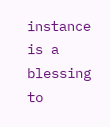instance
is a blessing to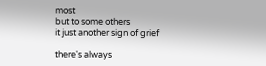most
but to some others
it just another sign of grief

there's always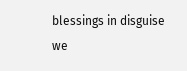blessings in disguise
we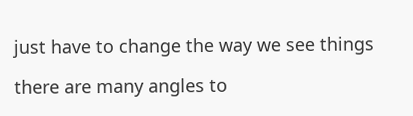just have to change the way we see things

there are many angles to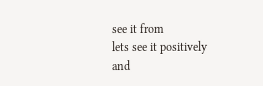see it from
lets see it positively
and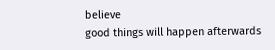believe
good things will happen afterwards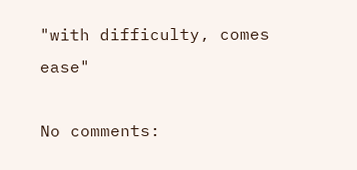"with difficulty, comes ease"

No comments: